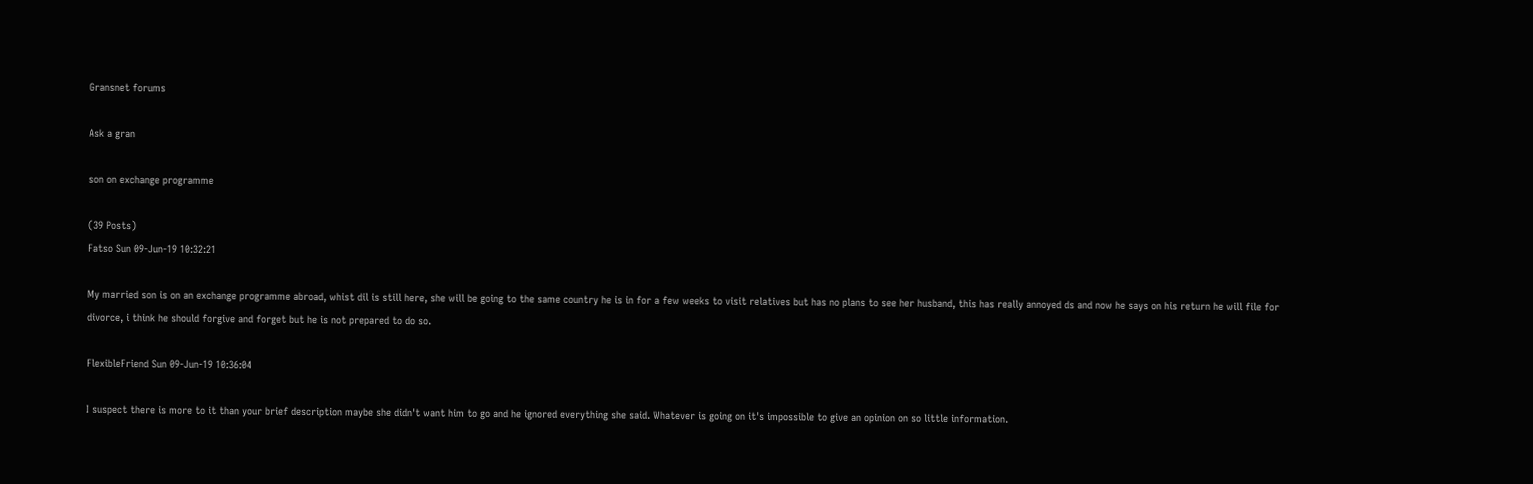Gransnet forums

Ask a gran

son on exchange programme

(39 Posts)
Fatso Sun 09-Jun-19 10:32:21

My married son is on an exchange programme abroad, whist dil is still here, she will be going to the same country he is in for a few weeks to visit relatives but has no plans to see her husband, this has really annoyed ds and now he says on his return he will file for divorce, i think he should forgive and forget but he is not prepared to do so.

FlexibleFriend Sun 09-Jun-19 10:36:04

I suspect there is more to it than your brief description maybe she didn't want him to go and he ignored everything she said. Whatever is going on it's impossible to give an opinion on so little information.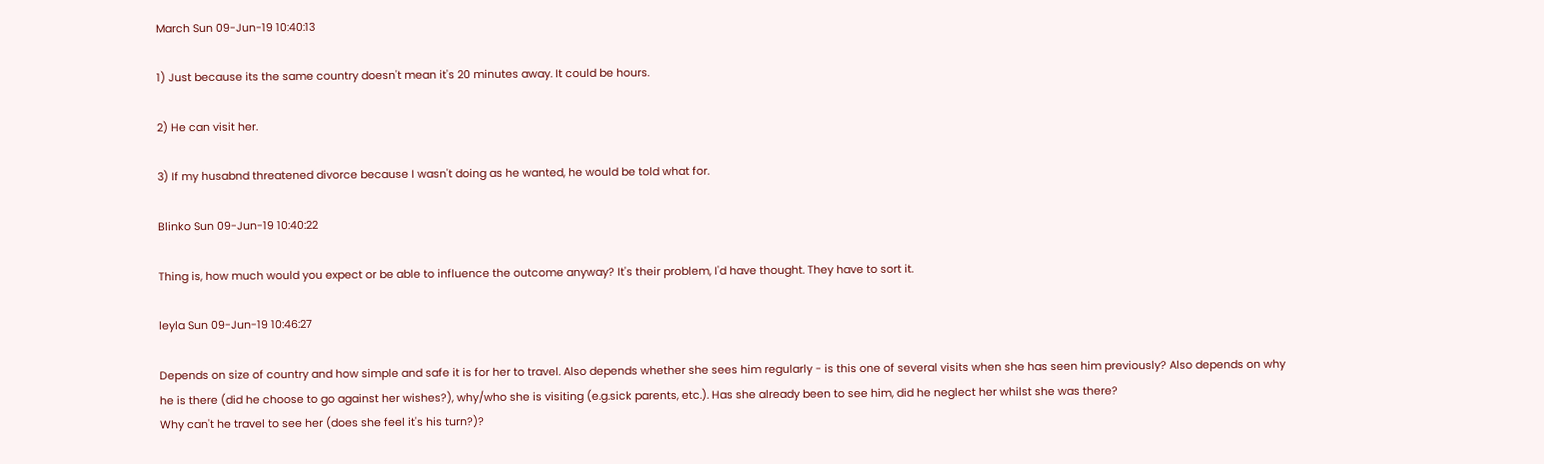March Sun 09-Jun-19 10:40:13

1) Just because its the same country doesn't mean it's 20 minutes away. It could be hours.

2) He can visit her.

3) If my husabnd threatened divorce because I wasn't doing as he wanted, he would be told what for.

Blinko Sun 09-Jun-19 10:40:22

Thing is, how much would you expect or be able to influence the outcome anyway? It's their problem, I'd have thought. They have to sort it.

leyla Sun 09-Jun-19 10:46:27

Depends on size of country and how simple and safe it is for her to travel. Also depends whether she sees him regularly - is this one of several visits when she has seen him previously? Also depends on why he is there (did he choose to go against her wishes?), why/who she is visiting (e.g.sick parents, etc.). Has she already been to see him, did he neglect her whilst she was there?
Why can't he travel to see her (does she feel it's his turn?)?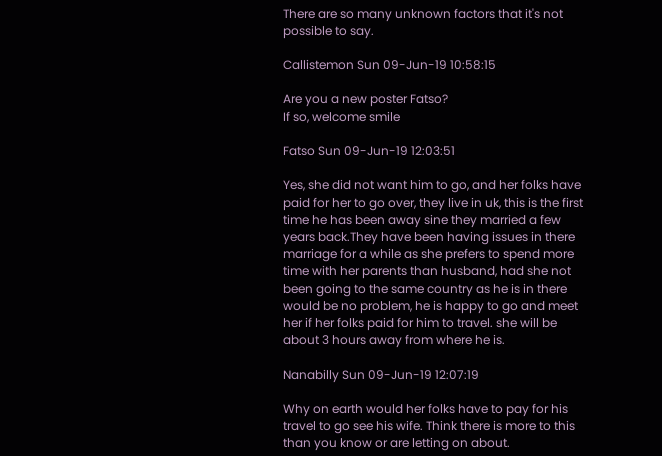There are so many unknown factors that it's not possible to say.

Callistemon Sun 09-Jun-19 10:58:15

Are you a new poster Fatso?
If so, welcome smile

Fatso Sun 09-Jun-19 12:03:51

Yes, she did not want him to go, and her folks have paid for her to go over, they live in uk, this is the first time he has been away sine they married a few years back.They have been having issues in there marriage for a while as she prefers to spend more time with her parents than husband, had she not been going to the same country as he is in there would be no problem, he is happy to go and meet her if her folks paid for him to travel. she will be about 3 hours away from where he is.

Nanabilly Sun 09-Jun-19 12:07:19

Why on earth would her folks have to pay for his travel to go see his wife. Think there is more to this than you know or are letting on about.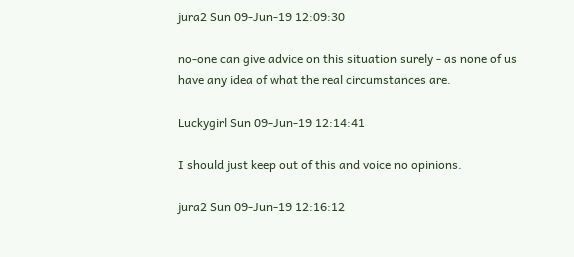jura2 Sun 09-Jun-19 12:09:30

no-one can give advice on this situation surely - as none of us have any idea of what the real circumstances are.

Luckygirl Sun 09-Jun-19 12:14:41

I should just keep out of this and voice no opinions.

jura2 Sun 09-Jun-19 12:16:12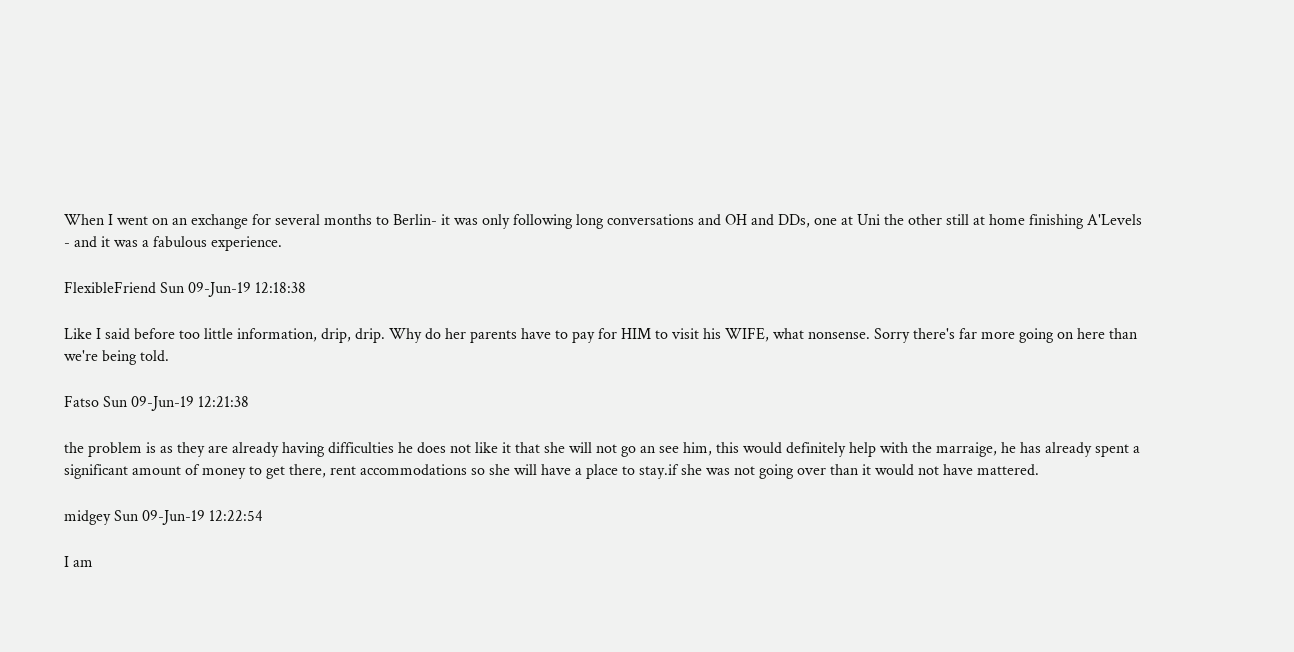When I went on an exchange for several months to Berlin- it was only following long conversations and OH and DDs, one at Uni the other still at home finishing A'Levels - and it was a fabulous experience.

FlexibleFriend Sun 09-Jun-19 12:18:38

Like I said before too little information, drip, drip. Why do her parents have to pay for HIM to visit his WIFE, what nonsense. Sorry there's far more going on here than we're being told.

Fatso Sun 09-Jun-19 12:21:38

the problem is as they are already having difficulties he does not like it that she will not go an see him, this would definitely help with the marraige, he has already spent a significant amount of money to get there, rent accommodations so she will have a place to stay.if she was not going over than it would not have mattered.

midgey Sun 09-Jun-19 12:22:54

I am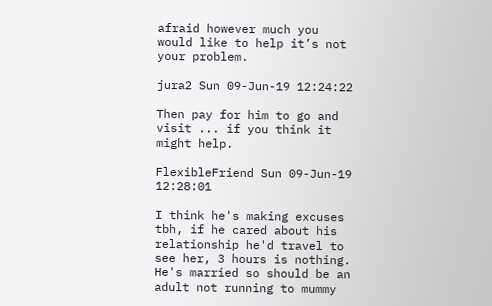afraid however much you would like to help it’s not your problem.

jura2 Sun 09-Jun-19 12:24:22

Then pay for him to go and visit ... if you think it might help.

FlexibleFriend Sun 09-Jun-19 12:28:01

I think he's making excuses tbh, if he cared about his relationship he'd travel to see her, 3 hours is nothing. He's married so should be an adult not running to mummy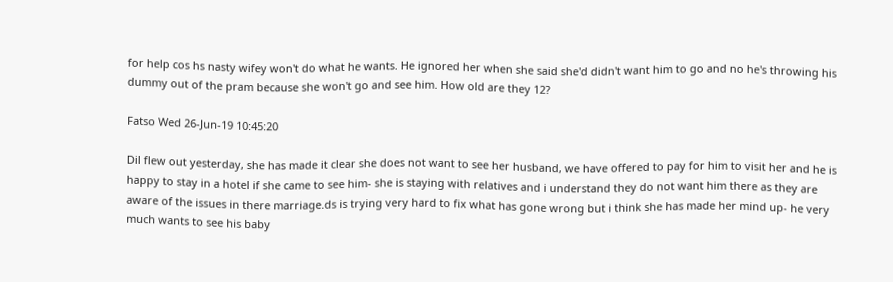for help cos hs nasty wifey won't do what he wants. He ignored her when she said she'd didn't want him to go and no he's throwing his dummy out of the pram because she won't go and see him. How old are they 12?

Fatso Wed 26-Jun-19 10:45:20

Dil flew out yesterday, she has made it clear she does not want to see her husband, we have offered to pay for him to visit her and he is happy to stay in a hotel if she came to see him- she is staying with relatives and i understand they do not want him there as they are aware of the issues in there marriage.ds is trying very hard to fix what has gone wrong but i think she has made her mind up- he very much wants to see his baby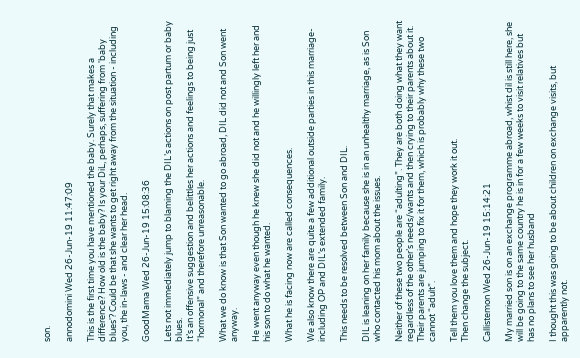son.

annodomini Wed 26-Jun-19 11:47:09

This is the first time you have mentioned the baby. Surely that makes a difference? How old is the baby? Is your DiL, perhaps, suffering from 'baby blues'? Could be that she wants to get right away from the situation - including you, the in-laws - and clear her head.

GoodMama Wed 26-Jun-19 15:08:36

Lets not immediately jump to blaming the DIL’s actions on post partum or baby blues.
It’s an offensive suggestion and belittles her actions and feelings to being just “hormonal” and therefore unreasonable.

What we do know is that Son wanted to go abroad, DIL did not and Son went anyway.

He went anyway even though he knew she did not and he willingly left her and his son to do what he wanted.

What he is facing now are called consequences.

We also know there are quite a few additional outside parties in this marriage- including OP and DIL’s extended family.

This needs to be resolved between Son and DIL.

DIL is leaning on her family because she is in an unhealthy marriage, as is Son who contacted his mom about the issues.

Neither of these two people are “adulting”. They are both doing what they want regardless of the other’s needs/wants and then crying to their parents about it. Their parents are jumping to fix it for them, which is probably why these two cannot “adult”.

Tell them you love them and hope they work it out.
Then change the subject.

Callistemon Wed 26-Jun-19 15:14:21

My married son is on an exchange programme abroad, whist dil is still here, she will be going to the same country he is in for a few weeks to visit relatives but has no plans to see her husband

I thought this was going to be about children on exchange visits, but apparently not.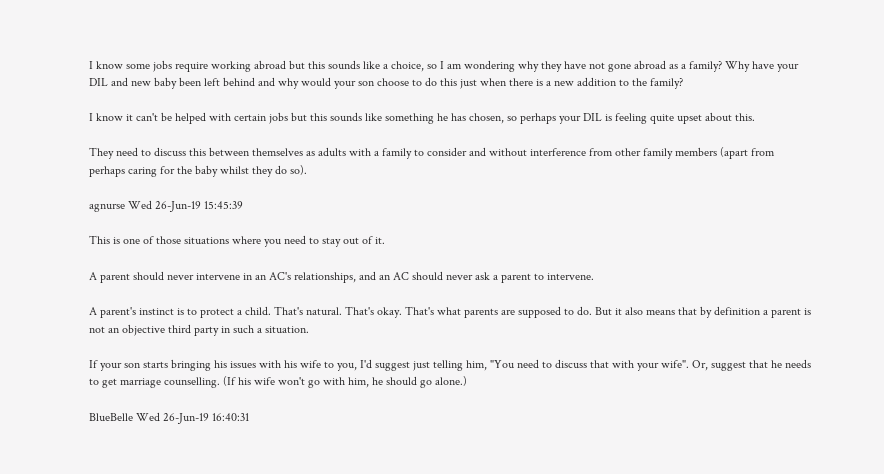I know some jobs require working abroad but this sounds like a choice, so I am wondering why they have not gone abroad as a family? Why have your DIL and new baby been left behind and why would your son choose to do this just when there is a new addition to the family?

I know it can't be helped with certain jobs but this sounds like something he has chosen, so perhaps your DIL is feeling quite upset about this.

They need to discuss this between themselves as adults with a family to consider and without interference from other family members (apart from perhaps caring for the baby whilst they do so).

agnurse Wed 26-Jun-19 15:45:39

This is one of those situations where you need to stay out of it.

A parent should never intervene in an AC's relationships, and an AC should never ask a parent to intervene.

A parent's instinct is to protect a child. That's natural. That's okay. That's what parents are supposed to do. But it also means that by definition a parent is not an objective third party in such a situation.

If your son starts bringing his issues with his wife to you, I'd suggest just telling him, "You need to discuss that with your wife". Or, suggest that he needs to get marriage counselling. (If his wife won't go with him, he should go alone.)

BlueBelle Wed 26-Jun-19 16:40:31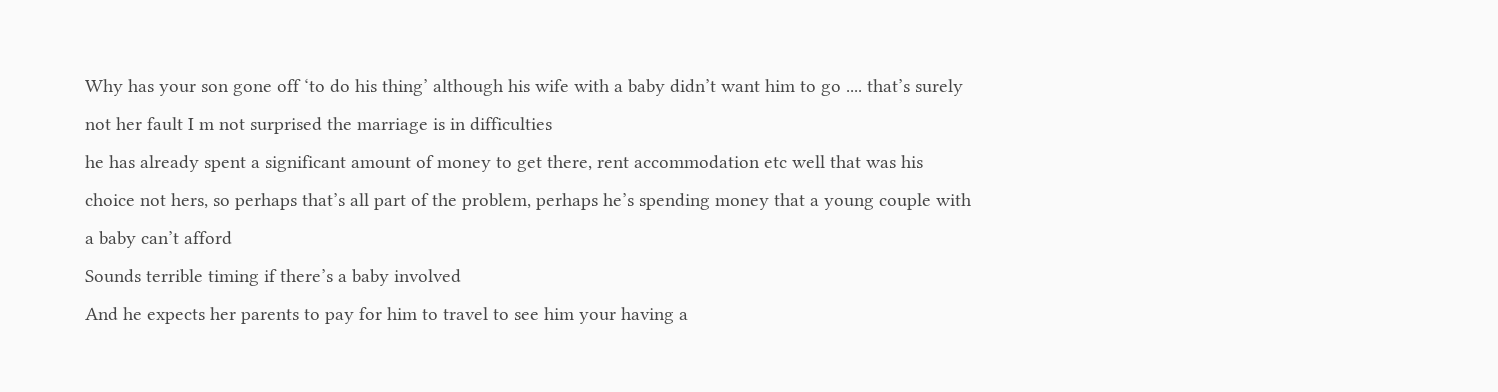Why has your son gone off ‘to do his thing’ although his wife with a baby didn’t want him to go .... that’s surely not her fault I m not surprised the marriage is in difficulties
he has already spent a significant amount of money to get there, rent accommodation etc well that was his choice not hers, so perhaps that’s all part of the problem, perhaps he’s spending money that a young couple with a baby can’t afford
Sounds terrible timing if there’s a baby involved
And he expects her parents to pay for him to travel to see him your having a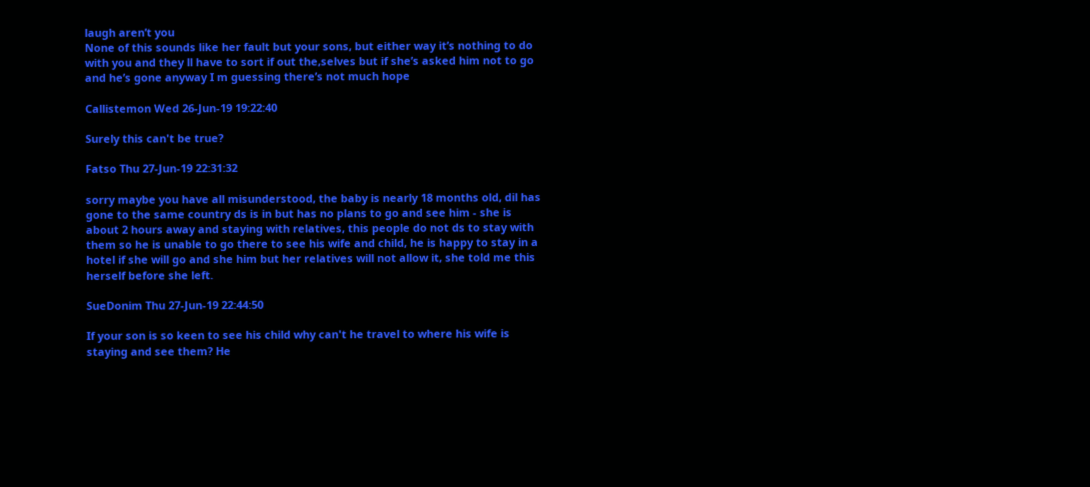laugh aren’t you
None of this sounds like her fault but your sons, but either way it’s nothing to do with you and they ll have to sort if out the,selves but if she’s asked him not to go and he’s gone anyway I m guessing there’s not much hope

Callistemon Wed 26-Jun-19 19:22:40

Surely this can't be true?

Fatso Thu 27-Jun-19 22:31:32

sorry maybe you have all misunderstood, the baby is nearly 18 months old, dil has gone to the same country ds is in but has no plans to go and see him - she is about 2 hours away and staying with relatives, this people do not ds to stay with them so he is unable to go there to see his wife and child, he is happy to stay in a hotel if she will go and she him but her relatives will not allow it, she told me this herself before she left.

SueDonim Thu 27-Jun-19 22:44:50

If your son is so keen to see his child why can't he travel to where his wife is staying and see them? He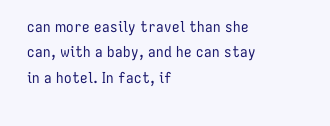can more easily travel than she can, with a baby, and he can stay in a hotel. In fact, if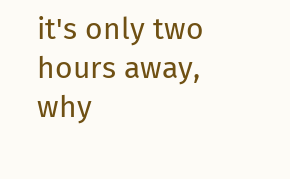it's only two hours away, why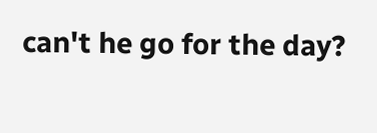can't he go for the day?